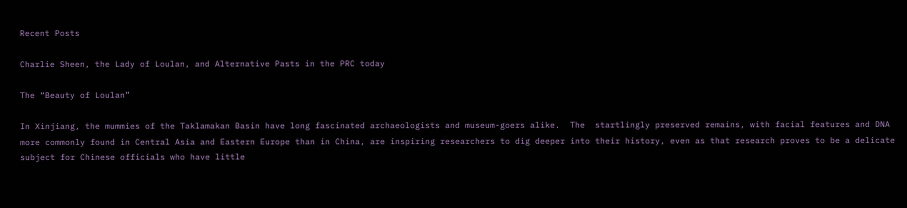Recent Posts

Charlie Sheen, the Lady of Loulan, and Alternative Pasts in the PRC today

The “Beauty of Loulan”

In Xinjiang, the mummies of the Taklamakan Basin have long fascinated archaeologists and museum-goers alike.  The  startlingly preserved remains, with facial features and DNA more commonly found in Central Asia and Eastern Europe than in China, are inspiring researchers to dig deeper into their history, even as that research proves to be a delicate subject for Chinese officials who have little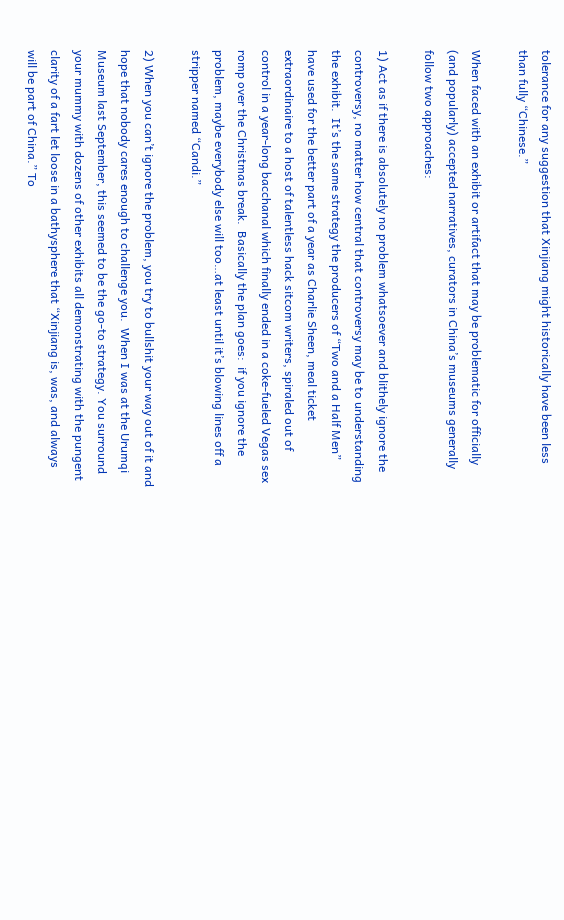tolerance for any suggestion that Xinjiang might historically have been less than fully “Chinese.”

When faced with an exhibit or artifact that may be problematic for officially (and popularly) accepted narratives, curators in China’s museums generally follow two approaches:

1) Act as if there is absolutely no problem whatsoever and blithely ignore the controversy, no matter how central that controversy may be to understanding the exhibit.  It’s the same strategy the producers of “Two and a Half Men” have used for the better part of a year as Charlie Sheen, meal ticket extraordinaire to a host of talentless hack sitcom writers, spiraled out of control in a year-long bacchanal which finally ended in a coke-fueled Vegas sex romp over the Christmas break.  Basically the plan goes:  if you ignore the problem, maybe everybody else will too…at least until it’s blowing lines off a stripper named “Candi.”

2) When you can’t ignore the problem, you try to bullshit your way out of it and hope that nobody cares enough to challenge you.  When I was at the Urumqi Museum last September, this seemed to be the go-to strategy. You surround your mummy with dozens of other exhibits all demonstrating with the pungent clarity of a fart let loose in a bathysphere that “Xinjiang is, was, and always will be part of China.” To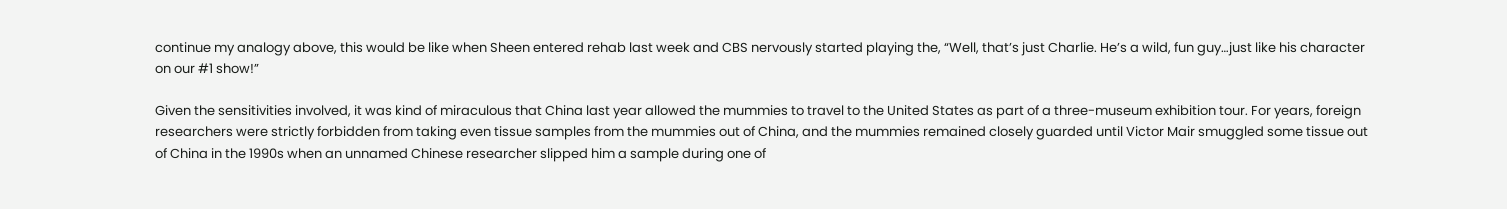continue my analogy above, this would be like when Sheen entered rehab last week and CBS nervously started playing the, “Well, that’s just Charlie. He’s a wild, fun guy…just like his character on our #1 show!”

Given the sensitivities involved, it was kind of miraculous that China last year allowed the mummies to travel to the United States as part of a three-museum exhibition tour. For years, foreign researchers were strictly forbidden from taking even tissue samples from the mummies out of China, and the mummies remained closely guarded until Victor Mair smuggled some tissue out of China in the 1990s when an unnamed Chinese researcher slipped him a sample during one of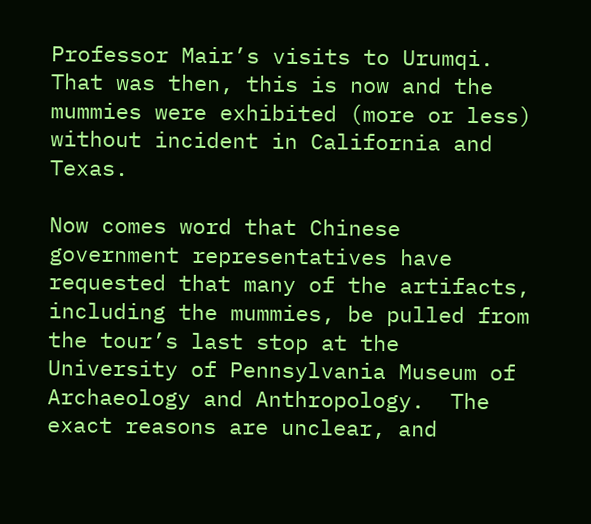Professor Mair’s visits to Urumqi.  That was then, this is now and the mummies were exhibited (more or less) without incident in California and Texas.

Now comes word that Chinese government representatives have requested that many of the artifacts, including the mummies, be pulled from the tour’s last stop at the University of Pennsylvania Museum of Archaeology and Anthropology.  The exact reasons are unclear, and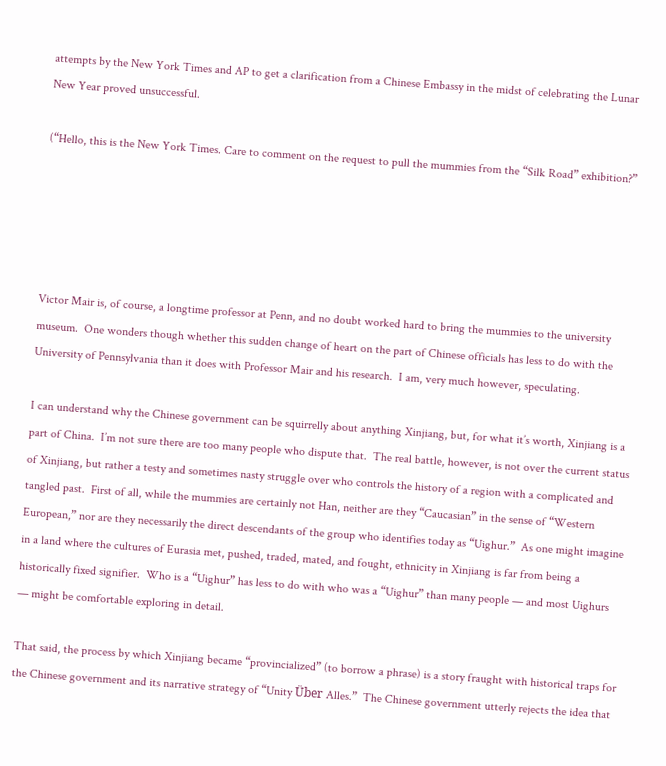attempts by the New York Times and AP to get a clarification from a Chinese Embassy in the midst of celebrating the Lunar New Year proved unsuccessful.

(“Hello, this is the New York Times. Care to comment on the request to pull the mummies from the “Silk Road” exhibition?”





Victor Mair is, of course, a longtime professor at Penn, and no doubt worked hard to bring the mummies to the university museum.  One wonders though whether this sudden change of heart on the part of Chinese officials has less to do with the University of Pennsylvania than it does with Professor Mair and his research.  I am, very much however, speculating.

I can understand why the Chinese government can be squirrelly about anything Xinjiang, but, for what it’s worth, Xinjiang is a part of China.  I’m not sure there are too many people who dispute that.  The real battle, however, is not over the current status of Xinjiang, but rather a testy and sometimes nasty struggle over who controls the history of a region with a complicated and tangled past.  First of all, while the mummies are certainly not Han, neither are they “Caucasian” in the sense of “Western European,” nor are they necessarily the direct descendants of the group who identifies today as “Uighur.”  As one might imagine in a land where the cultures of Eurasia met, pushed, traded, mated, and fought, ethnicity in Xinjiang is far from being a historically fixed signifier.  Who is a “Uighur” has less to do with who was a “Uighur” than many people — and most Uighurs — might be comfortable exploring in detail.

That said, the process by which Xinjiang became “provincialized” (to borrow a phrase) is a story fraught with historical traps for the Chinese government and its narrative strategy of “Unity Über Alles.”  The Chinese government utterly rejects the idea that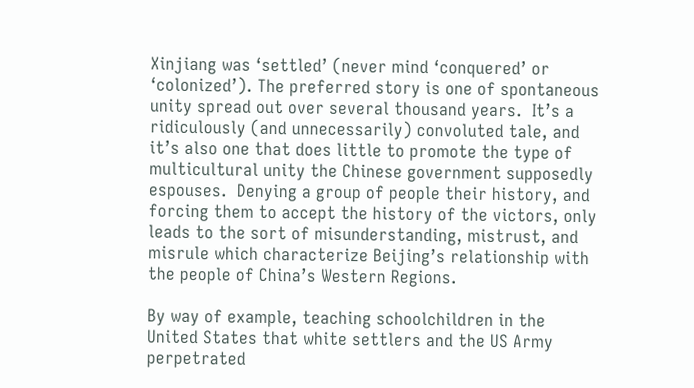Xinjiang was ‘settled’ (never mind ‘conquered’ or ‘colonized’). The preferred story is one of spontaneous unity spread out over several thousand years.  It’s a ridiculously (and unnecessarily) convoluted tale, and it’s also one that does little to promote the type of multicultural unity the Chinese government supposedly espouses.  Denying a group of people their history, and forcing them to accept the history of the victors, only leads to the sort of misunderstanding, mistrust, and misrule which characterize Beijing’s relationship with the people of China’s Western Regions.

By way of example, teaching schoolchildren in the United States that white settlers and the US Army perpetrated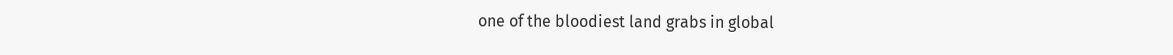one of the bloodiest land grabs in global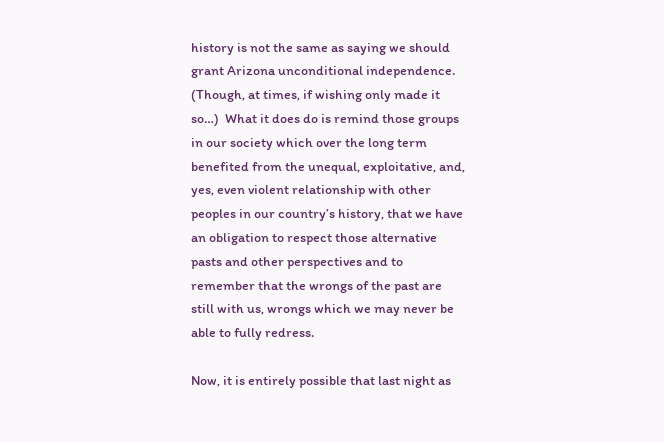history is not the same as saying we should grant Arizona unconditional independence. (Though, at times, if wishing only made it so…)  What it does do is remind those groups in our society which over the long term benefited from the unequal, exploitative, and, yes, even violent relationship with other peoples in our country’s history, that we have an obligation to respect those alternative pasts and other perspectives and to remember that the wrongs of the past are still with us, wrongs which we may never be able to fully redress.

Now, it is entirely possible that last night as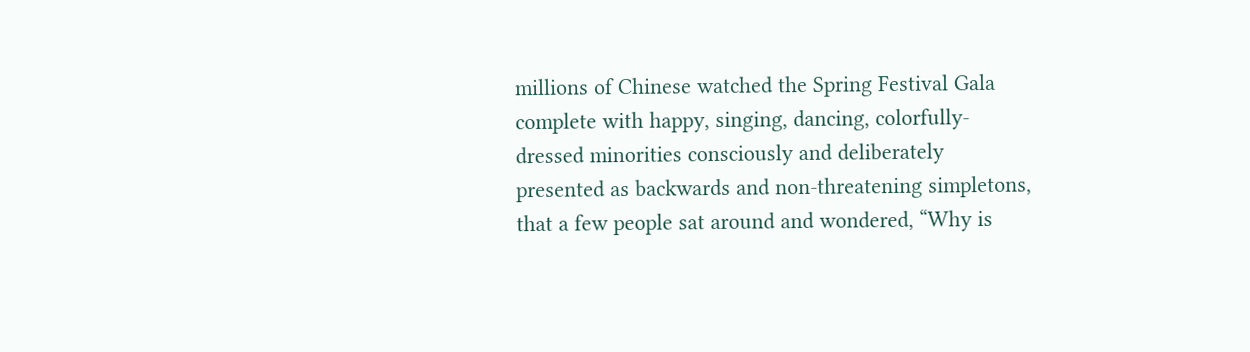millions of Chinese watched the Spring Festival Gala complete with happy, singing, dancing, colorfully-dressed minorities consciously and deliberately presented as backwards and non-threatening simpletons, that a few people sat around and wondered, “Why is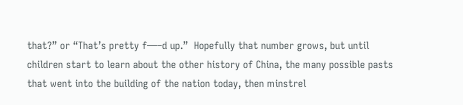that?” or “That’s pretty f—–d up.”  Hopefully that number grows, but until children start to learn about the other history of China, the many possible pasts that went into the building of the nation today, then minstrel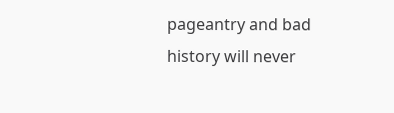pageantry and bad history will never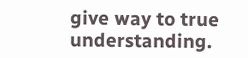give way to true understanding.